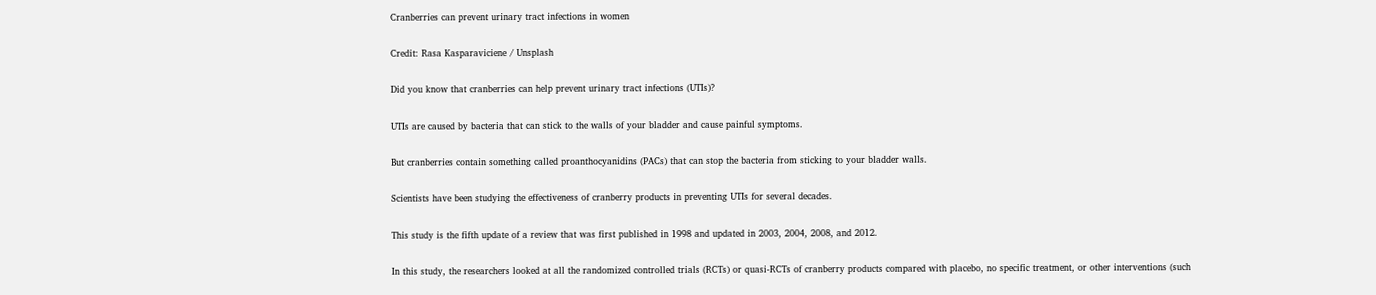Cranberries can prevent urinary tract infections in women

Credit: Rasa Kasparaviciene / Unsplash

Did you know that cranberries can help prevent urinary tract infections (UTIs)?

UTIs are caused by bacteria that can stick to the walls of your bladder and cause painful symptoms.

But cranberries contain something called proanthocyanidins (PACs) that can stop the bacteria from sticking to your bladder walls.

Scientists have been studying the effectiveness of cranberry products in preventing UTIs for several decades.

This study is the fifth update of a review that was first published in 1998 and updated in 2003, 2004, 2008, and 2012.

In this study, the researchers looked at all the randomized controlled trials (RCTs) or quasi‐RCTs of cranberry products compared with placebo, no specific treatment, or other interventions (such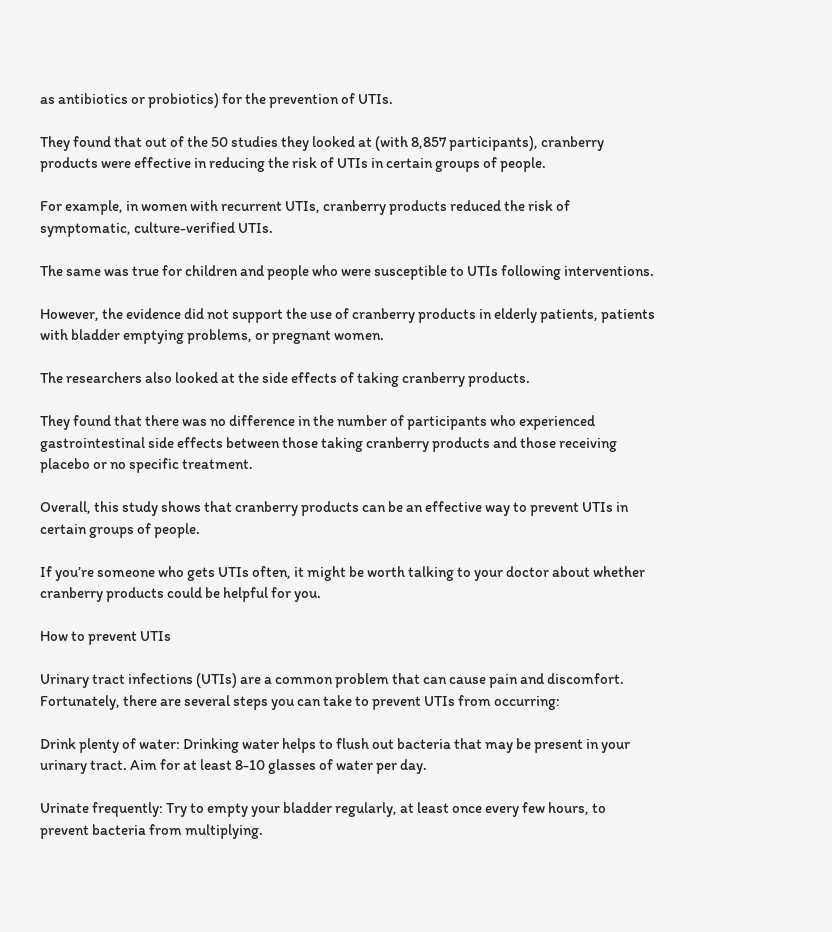as antibiotics or probiotics) for the prevention of UTIs.

They found that out of the 50 studies they looked at (with 8,857 participants), cranberry products were effective in reducing the risk of UTIs in certain groups of people.

For example, in women with recurrent UTIs, cranberry products reduced the risk of symptomatic, culture-verified UTIs.

The same was true for children and people who were susceptible to UTIs following interventions.

However, the evidence did not support the use of cranberry products in elderly patients, patients with bladder emptying problems, or pregnant women.

The researchers also looked at the side effects of taking cranberry products.

They found that there was no difference in the number of participants who experienced gastrointestinal side effects between those taking cranberry products and those receiving placebo or no specific treatment.

Overall, this study shows that cranberry products can be an effective way to prevent UTIs in certain groups of people.

If you’re someone who gets UTIs often, it might be worth talking to your doctor about whether cranberry products could be helpful for you.

How to prevent UTIs

Urinary tract infections (UTIs) are a common problem that can cause pain and discomfort. Fortunately, there are several steps you can take to prevent UTIs from occurring:

Drink plenty of water: Drinking water helps to flush out bacteria that may be present in your urinary tract. Aim for at least 8-10 glasses of water per day.

Urinate frequently: Try to empty your bladder regularly, at least once every few hours, to prevent bacteria from multiplying.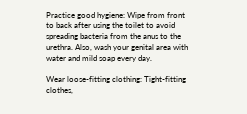Practice good hygiene: Wipe from front to back after using the toilet to avoid spreading bacteria from the anus to the urethra. Also, wash your genital area with water and mild soap every day.

Wear loose-fitting clothing: Tight-fitting clothes,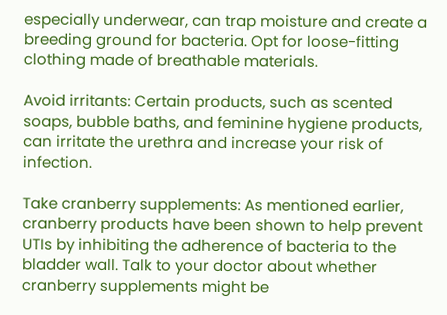especially underwear, can trap moisture and create a breeding ground for bacteria. Opt for loose-fitting clothing made of breathable materials.

Avoid irritants: Certain products, such as scented soaps, bubble baths, and feminine hygiene products, can irritate the urethra and increase your risk of infection.

Take cranberry supplements: As mentioned earlier, cranberry products have been shown to help prevent UTIs by inhibiting the adherence of bacteria to the bladder wall. Talk to your doctor about whether cranberry supplements might be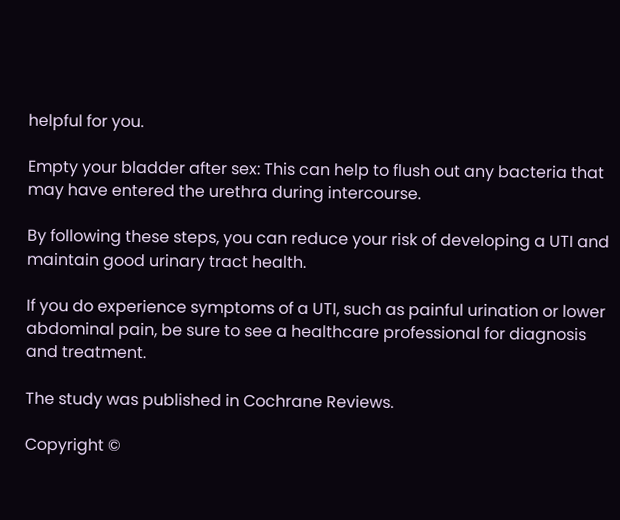helpful for you.

Empty your bladder after sex: This can help to flush out any bacteria that may have entered the urethra during intercourse.

By following these steps, you can reduce your risk of developing a UTI and maintain good urinary tract health.

If you do experience symptoms of a UTI, such as painful urination or lower abdominal pain, be sure to see a healthcare professional for diagnosis and treatment.

The study was published in Cochrane Reviews.

Copyright ©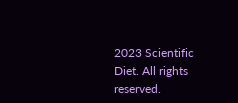2023 Scientific Diet. All rights reserved.